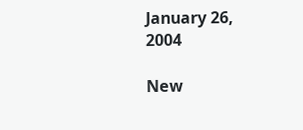January 26, 2004

New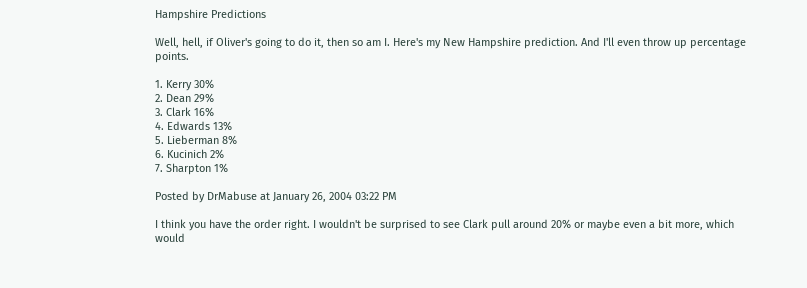Hampshire Predictions

Well, hell, if Oliver's going to do it, then so am I. Here's my New Hampshire prediction. And I'll even throw up percentage points.

1. Kerry 30%
2. Dean 29%
3. Clark 16%
4. Edwards 13%
5. Lieberman 8%
6. Kucinich 2%
7. Sharpton 1%

Posted by DrMabuse at January 26, 2004 03:22 PM

I think you have the order right. I wouldn't be surprised to see Clark pull around 20% or maybe even a bit more, which would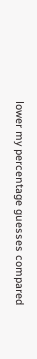lower my percentage guesses compared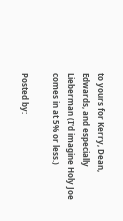to yours for Kerry, Dean, Edwards, and especially Lieberman (I'd imagine Holy Joe comes in at 5% or less.)

Posted by: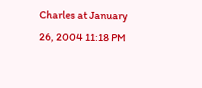Charles at January 26, 2004 11:18 PM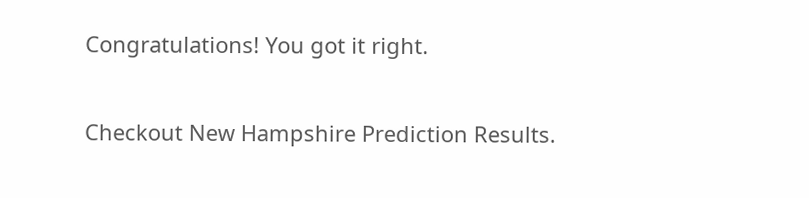Congratulations! You got it right.

Checkout New Hampshire Prediction Results.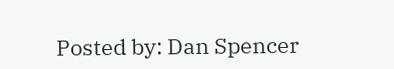Posted by: Dan Spencer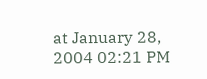at January 28, 2004 02:21 PM